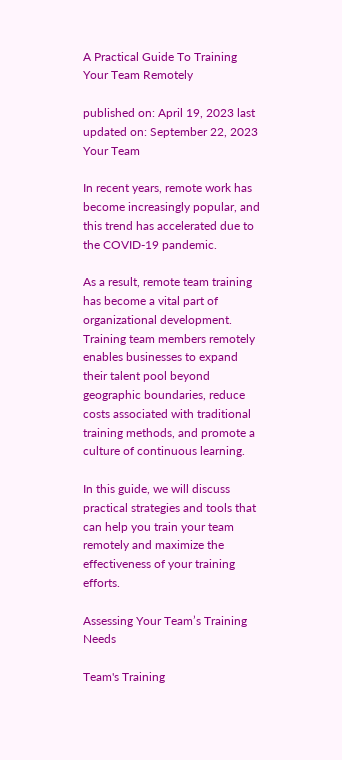A Practical Guide To Training Your Team Remotely

published on: April 19, 2023 last updated on: September 22, 2023
Your Team

In recent years, remote work has become increasingly popular, and this trend has accelerated due to the COVID-19 pandemic.

As a result, remote team training has become a vital part of organizational development. Training team members remotely enables businesses to expand their talent pool beyond geographic boundaries, reduce costs associated with traditional training methods, and promote a culture of continuous learning.

In this guide, we will discuss practical strategies and tools that can help you train your team remotely and maximize the effectiveness of your training efforts.

Assessing Your Team’s Training Needs

Team's Training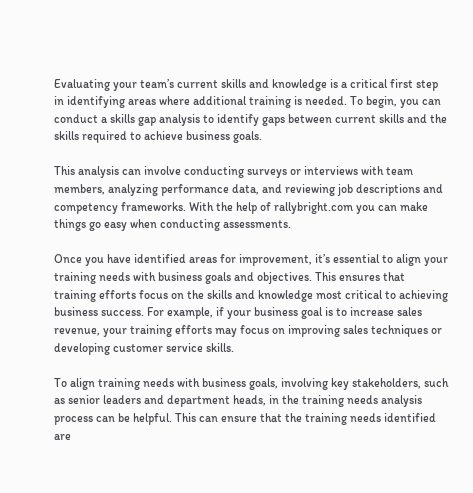Evaluating your team’s current skills and knowledge is a critical first step in identifying areas where additional training is needed. To begin, you can conduct a skills gap analysis to identify gaps between current skills and the skills required to achieve business goals.

This analysis can involve conducting surveys or interviews with team members, analyzing performance data, and reviewing job descriptions and competency frameworks. With the help of rallybright.com you can make things go easy when conducting assessments.

Once you have identified areas for improvement, it’s essential to align your training needs with business goals and objectives. This ensures that training efforts focus on the skills and knowledge most critical to achieving business success. For example, if your business goal is to increase sales revenue, your training efforts may focus on improving sales techniques or developing customer service skills.

To align training needs with business goals, involving key stakeholders, such as senior leaders and department heads, in the training needs analysis process can be helpful. This can ensure that the training needs identified are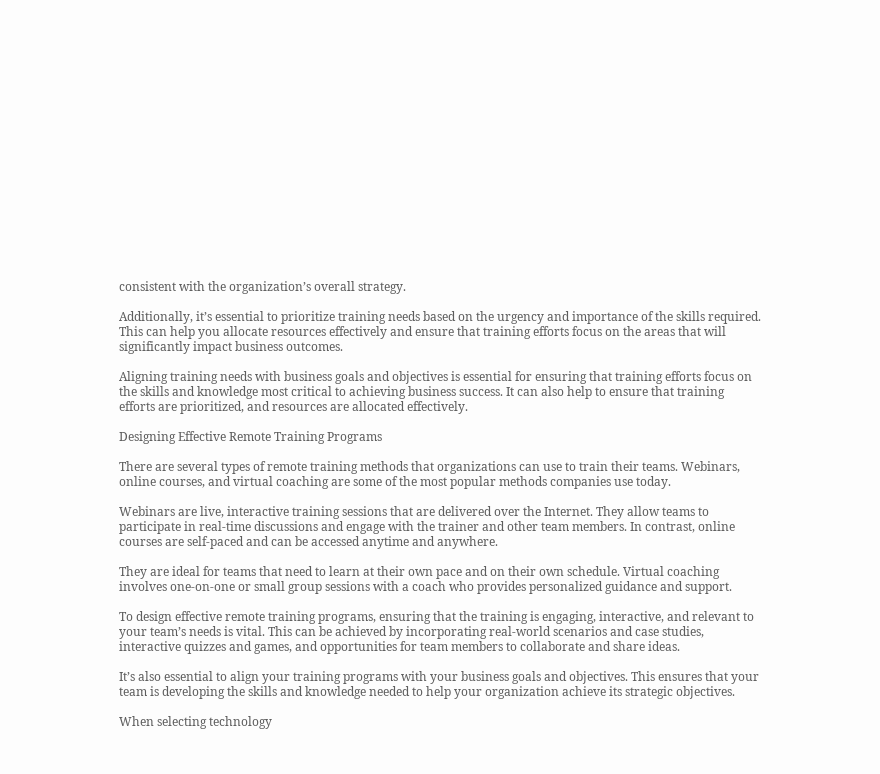consistent with the organization’s overall strategy.

Additionally, it’s essential to prioritize training needs based on the urgency and importance of the skills required. This can help you allocate resources effectively and ensure that training efforts focus on the areas that will significantly impact business outcomes.

Aligning training needs with business goals and objectives is essential for ensuring that training efforts focus on the skills and knowledge most critical to achieving business success. It can also help to ensure that training efforts are prioritized, and resources are allocated effectively.

Designing Effective Remote Training Programs

There are several types of remote training methods that organizations can use to train their teams. Webinars, online courses, and virtual coaching are some of the most popular methods companies use today.

Webinars are live, interactive training sessions that are delivered over the Internet. They allow teams to participate in real-time discussions and engage with the trainer and other team members. In contrast, online courses are self-paced and can be accessed anytime and anywhere.

They are ideal for teams that need to learn at their own pace and on their own schedule. Virtual coaching involves one-on-one or small group sessions with a coach who provides personalized guidance and support.

To design effective remote training programs, ensuring that the training is engaging, interactive, and relevant to your team’s needs is vital. This can be achieved by incorporating real-world scenarios and case studies, interactive quizzes and games, and opportunities for team members to collaborate and share ideas.

It’s also essential to align your training programs with your business goals and objectives. This ensures that your team is developing the skills and knowledge needed to help your organization achieve its strategic objectives.

When selecting technology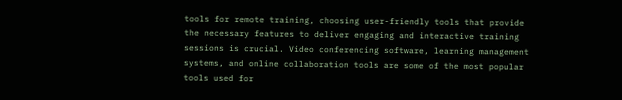tools for remote training, choosing user-friendly tools that provide the necessary features to deliver engaging and interactive training sessions is crucial. Video conferencing software, learning management systems, and online collaboration tools are some of the most popular tools used for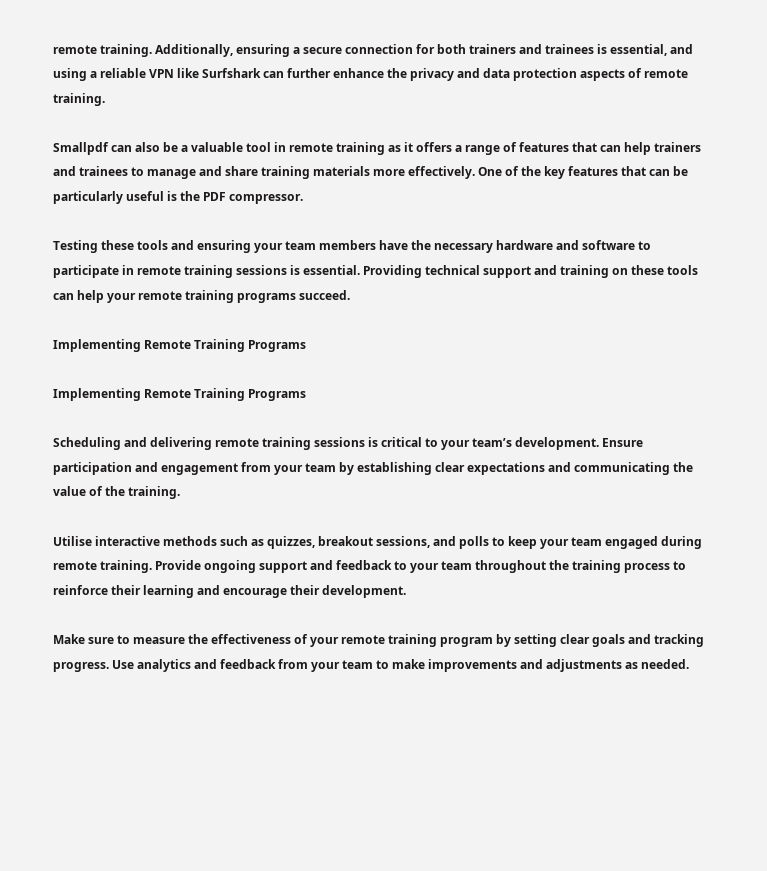remote training. Additionally, ensuring a secure connection for both trainers and trainees is essential, and using a reliable VPN like Surfshark can further enhance the privacy and data protection aspects of remote training.

Smallpdf can also be a valuable tool in remote training as it offers a range of features that can help trainers and trainees to manage and share training materials more effectively. One of the key features that can be particularly useful is the PDF compressor.

Testing these tools and ensuring your team members have the necessary hardware and software to participate in remote training sessions is essential. Providing technical support and training on these tools can help your remote training programs succeed.

Implementing Remote Training Programs

Implementing Remote Training Programs

Scheduling and delivering remote training sessions is critical to your team’s development. Ensure participation and engagement from your team by establishing clear expectations and communicating the value of the training.

Utilise interactive methods such as quizzes, breakout sessions, and polls to keep your team engaged during remote training. Provide ongoing support and feedback to your team throughout the training process to reinforce their learning and encourage their development.

Make sure to measure the effectiveness of your remote training program by setting clear goals and tracking progress. Use analytics and feedback from your team to make improvements and adjustments as needed.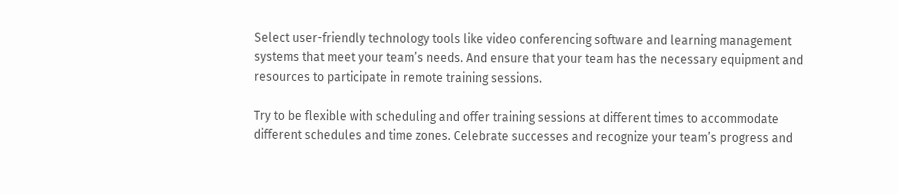Select user-friendly technology tools like video conferencing software and learning management systems that meet your team’s needs. And ensure that your team has the necessary equipment and resources to participate in remote training sessions.

Try to be flexible with scheduling and offer training sessions at different times to accommodate different schedules and time zones. Celebrate successes and recognize your team’s progress and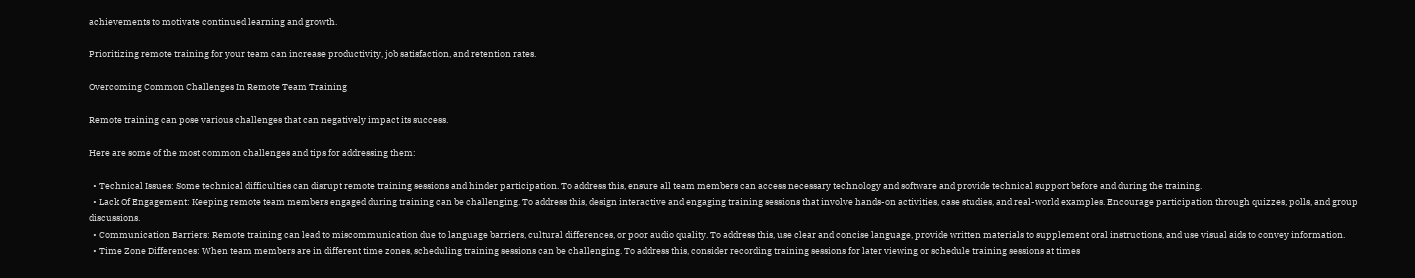achievements to motivate continued learning and growth.

Prioritizing remote training for your team can increase productivity, job satisfaction, and retention rates.

Overcoming Common Challenges In Remote Team Training

Remote training can pose various challenges that can negatively impact its success.

Here are some of the most common challenges and tips for addressing them:

  • Technical Issues: Some technical difficulties can disrupt remote training sessions and hinder participation. To address this, ensure all team members can access necessary technology and software and provide technical support before and during the training.
  • Lack Of Engagement: Keeping remote team members engaged during training can be challenging. To address this, design interactive and engaging training sessions that involve hands-on activities, case studies, and real-world examples. Encourage participation through quizzes, polls, and group discussions.
  • Communication Barriers: Remote training can lead to miscommunication due to language barriers, cultural differences, or poor audio quality. To address this, use clear and concise language, provide written materials to supplement oral instructions, and use visual aids to convey information.
  • Time Zone Differences: When team members are in different time zones, scheduling training sessions can be challenging. To address this, consider recording training sessions for later viewing or schedule training sessions at times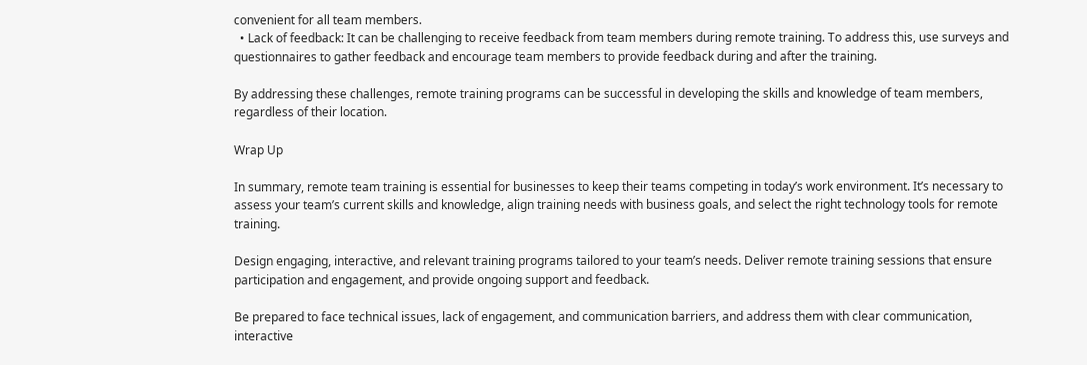convenient for all team members.
  • Lack of feedback: It can be challenging to receive feedback from team members during remote training. To address this, use surveys and questionnaires to gather feedback and encourage team members to provide feedback during and after the training.

By addressing these challenges, remote training programs can be successful in developing the skills and knowledge of team members, regardless of their location.

Wrap Up

In summary, remote team training is essential for businesses to keep their teams competing in today’s work environment. It’s necessary to assess your team’s current skills and knowledge, align training needs with business goals, and select the right technology tools for remote training.

Design engaging, interactive, and relevant training programs tailored to your team’s needs. Deliver remote training sessions that ensure participation and engagement, and provide ongoing support and feedback.

Be prepared to face technical issues, lack of engagement, and communication barriers, and address them with clear communication, interactive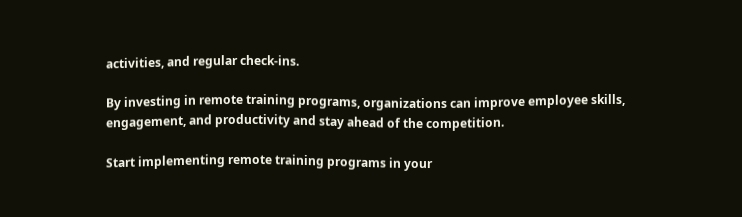activities, and regular check-ins.

By investing in remote training programs, organizations can improve employee skills, engagement, and productivity and stay ahead of the competition.

Start implementing remote training programs in your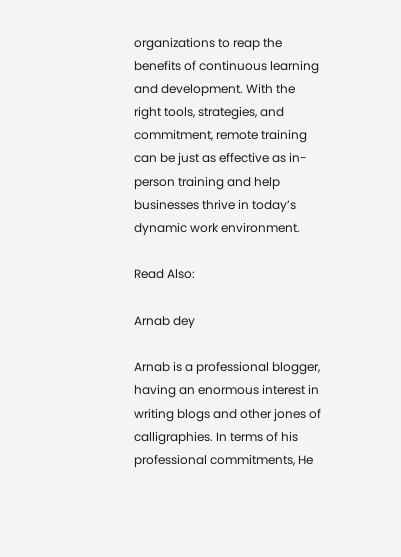organizations to reap the benefits of continuous learning and development. With the right tools, strategies, and commitment, remote training can be just as effective as in-person training and help businesses thrive in today’s dynamic work environment.

Read Also:

Arnab dey

Arnab is a professional blogger, having an enormous interest in writing blogs and other jones of calligraphies. In terms of his professional commitments, He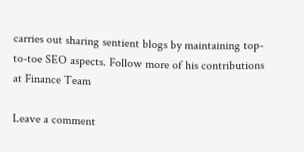carries out sharing sentient blogs by maintaining top-to-toe SEO aspects. Follow more of his contributions at Finance Team

Leave a comment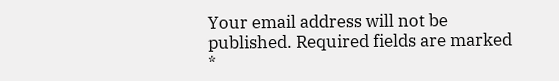Your email address will not be published. Required fields are marked *